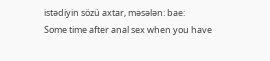istədiyin sözü axtar, məsələn: bae:
Some time after anal sex when you have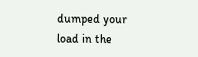dumped your load in the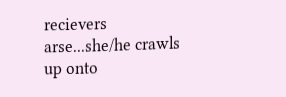recievers arse...she/he crawls up onto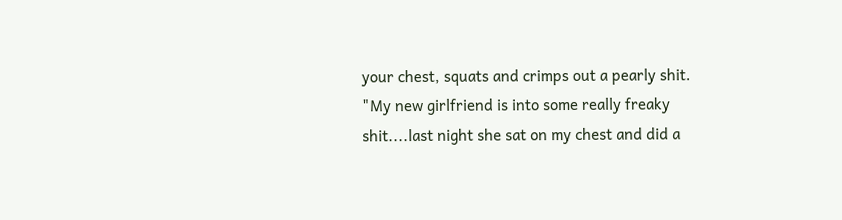your chest, squats and crimps out a pearly shit.
"My new girlfriend is into some really freaky shit....last night she sat on my chest and did a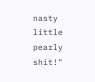nasty little pearly shit!"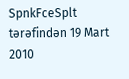SpnkFceSplt tərəfindən 19 Mart 2010